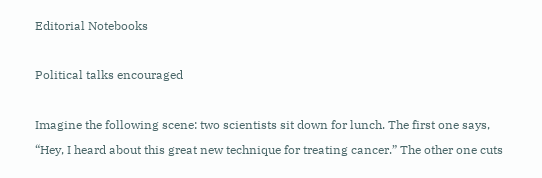Editorial Notebooks

Political talks encouraged

Imagine the following scene: two scientists sit down for lunch. The first one says, “Hey, I heard about this great new technique for treating cancer.” The other one cuts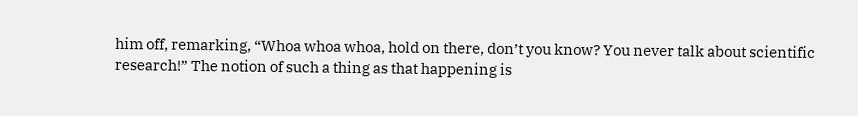him off, remarking, “Whoa whoa whoa, hold on there, don’t you know? You never talk about scientific research!” The notion of such a thing as that happening is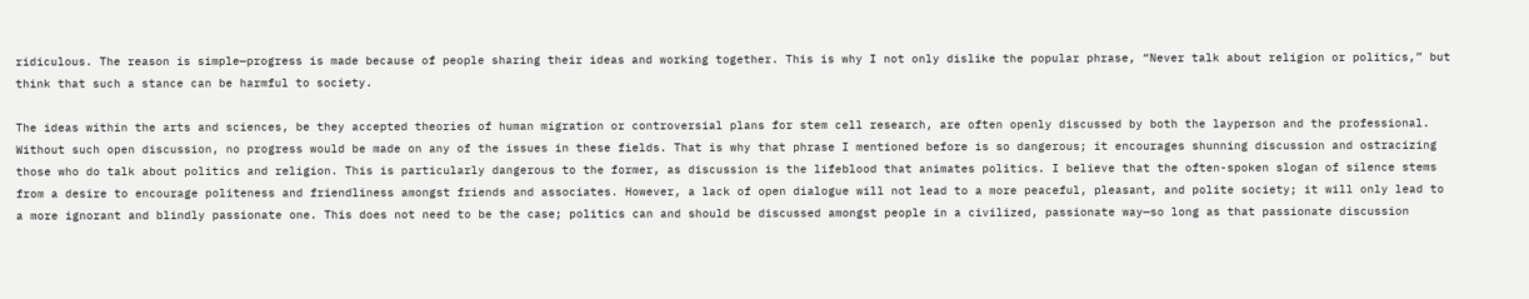ridiculous. The reason is simple—progress is made because of people sharing their ideas and working together. This is why I not only dislike the popular phrase, “Never talk about religion or politics,” but think that such a stance can be harmful to society.

The ideas within the arts and sciences, be they accepted theories of human migration or controversial plans for stem cell research, are often openly discussed by both the layperson and the professional. Without such open discussion, no progress would be made on any of the issues in these fields. That is why that phrase I mentioned before is so dangerous; it encourages shunning discussion and ostracizing those who do talk about politics and religion. This is particularly dangerous to the former, as discussion is the lifeblood that animates politics. I believe that the often-spoken slogan of silence stems from a desire to encourage politeness and friendliness amongst friends and associates. However, a lack of open dialogue will not lead to a more peaceful, pleasant, and polite society; it will only lead to a more ignorant and blindly passionate one. This does not need to be the case; politics can and should be discussed amongst people in a civilized, passionate way—so long as that passionate discussion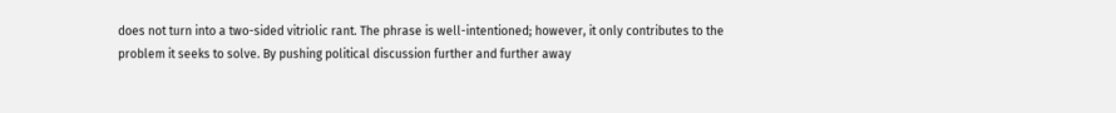does not turn into a two-sided vitriolic rant. The phrase is well-intentioned; however, it only contributes to the problem it seeks to solve. By pushing political discussion further and further away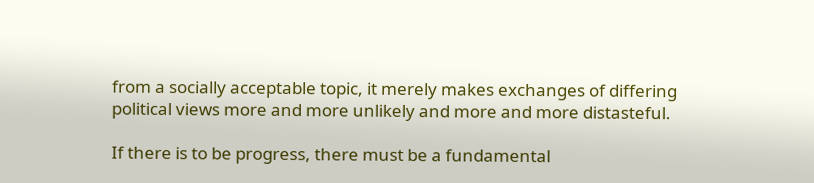from a socially acceptable topic, it merely makes exchanges of differing political views more and more unlikely and more and more distasteful.

If there is to be progress, there must be a fundamental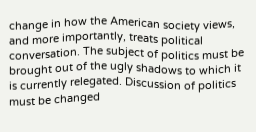change in how the American society views, and more importantly, treats political conversation. The subject of politics must be brought out of the ugly shadows to which it is currently relegated. Discussion of politics must be changed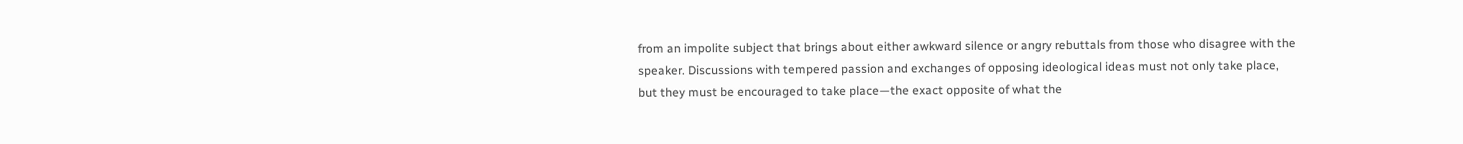from an impolite subject that brings about either awkward silence or angry rebuttals from those who disagree with the speaker. Discussions with tempered passion and exchanges of opposing ideological ideas must not only take place, but they must be encouraged to take place—the exact opposite of what the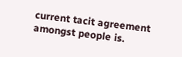current tacit agreement amongst people is.